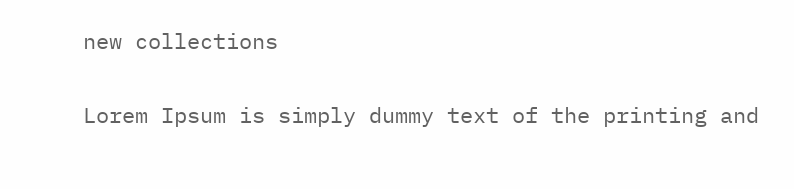new collections

Lorem Ipsum is simply dummy text of the printing and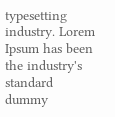typesetting industry. Lorem Ipsum has been the industry's standard dummy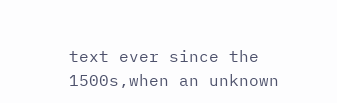text ever since the 1500s,when an unknown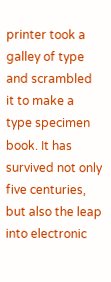printer took a galley of type and scrambled it to make a type specimen book. It has survived not only five centuries, but also the leap into electronic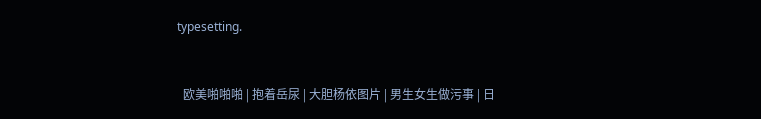typesetting.


  欧美啪啪啪 | 抱着岳尿 | 大胆杨依图片 | 男生女生做污事 | 日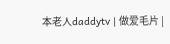本老人daddytv | 做爱毛片 |